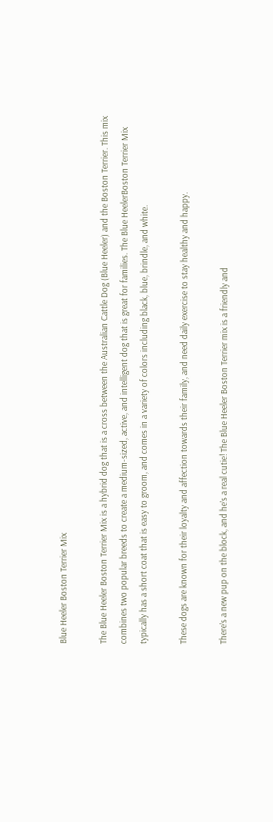Blue Heeler Boston Terrier Mix

The Blue Heeler Boston Terrier Mix is a hybrid dog that is a cross between the Australian Cattle Dog (Blue Heeler) and the Boston Terrier. This mix combines two popular breeds to create a medium-sized, active, and intelligent dog that is great for families. The Blue HeelerBoston Terrier Mix typically has a short coat that is easy to groom, and comes in a variety of colors including black, blue, brindle, and white.

These dogs are known for their loyalty and affection towards their family, and need daily exercise to stay healthy and happy.

There’s a new pup on the block, and he’s a real cutie! The Blue Heeler Boston Terrier mix is a friendly and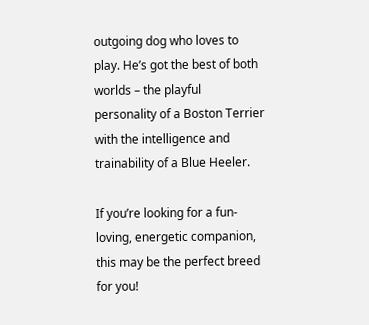outgoing dog who loves to play. He’s got the best of both worlds – the playful personality of a Boston Terrier with the intelligence and trainability of a Blue Heeler.

If you’re looking for a fun-loving, energetic companion, this may be the perfect breed for you!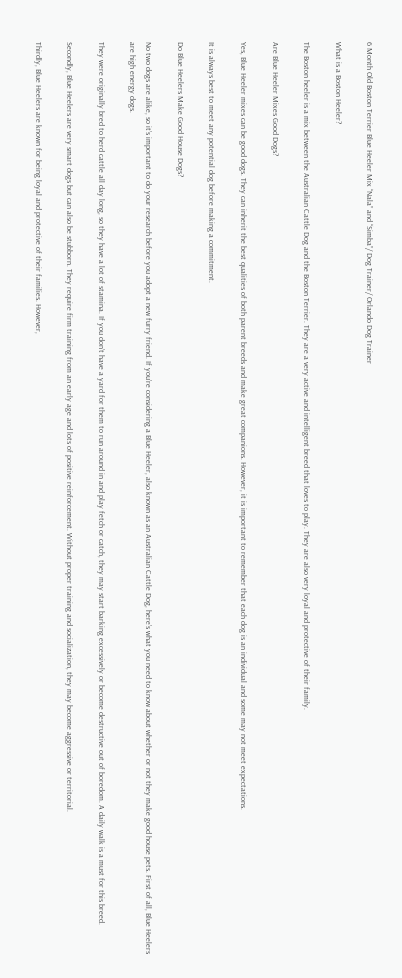6 Month Old Boston Terrier Blue Heeler Mix “Nala” and “Simba”/ Dog Trainer/ Orlando Dog Trainer

What is a Boston Heeler?

The Boston heeler is a mix between the Australian Cattle Dog and the Boston Terrier. They are a very active and intelligent breed that loves to play. They are also very loyal and protective of their family.

Are Blue Heeler Mixes Good Dogs?

Yes, Blue Heeler mixes can be good dogs. They can inherit the best qualities of both parent breeds and make great companions. However, it is important to remember that each dog is an individual and some may not meet expectations.

It is always best to meet any potential dog before making a commitment.

Do Blue Heelers Make Good House Dogs?

No two dogs are alike, so it’s important to do your research before you adopt a new furry friend. If you’re considering a Blue Heeler, also known as an Australian Cattle Dog, here’s what you need to know about whether or not they make good house pets. First of all, Blue Heelers are high energy dogs.

They were originally bred to herd cattle all day long, so they have a lot of stamina. If you don’t have a yard for them to run around in and play fetch or catch, they may start barking excessively or become destructive out of boredom. A daily walk is a must for this breed.

Secondly, Blue Heelers are very smart dogs but can also be stubborn. They require firm training from an early age and lots of positive reinforcement. Without proper training and socialization, they may become aggressive or territorial.

Thirdly, Blue Heelers are known for being loyal and protective of their families. However,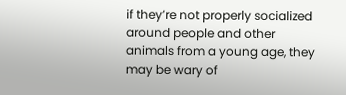if they’re not properly socialized around people and other animals from a young age, they may be wary of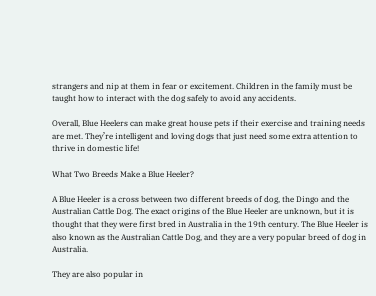strangers and nip at them in fear or excitement. Children in the family must be taught how to interact with the dog safely to avoid any accidents.

Overall, Blue Heelers can make great house pets if their exercise and training needs are met. They’re intelligent and loving dogs that just need some extra attention to thrive in domestic life!

What Two Breeds Make a Blue Heeler?

A Blue Heeler is a cross between two different breeds of dog, the Dingo and the Australian Cattle Dog. The exact origins of the Blue Heeler are unknown, but it is thought that they were first bred in Australia in the 19th century. The Blue Heeler is also known as the Australian Cattle Dog, and they are a very popular breed of dog in Australia.

They are also popular in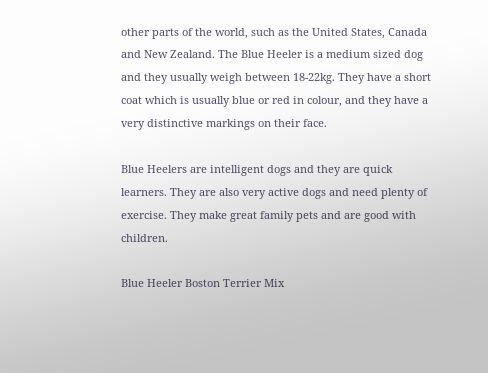other parts of the world, such as the United States, Canada and New Zealand. The Blue Heeler is a medium sized dog and they usually weigh between 18-22kg. They have a short coat which is usually blue or red in colour, and they have a very distinctive markings on their face.

Blue Heelers are intelligent dogs and they are quick learners. They are also very active dogs and need plenty of exercise. They make great family pets and are good with children.

Blue Heeler Boston Terrier Mix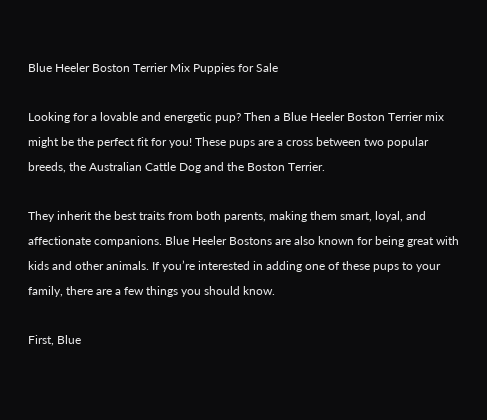Blue Heeler Boston Terrier Mix Puppies for Sale

Looking for a lovable and energetic pup? Then a Blue Heeler Boston Terrier mix might be the perfect fit for you! These pups are a cross between two popular breeds, the Australian Cattle Dog and the Boston Terrier.

They inherit the best traits from both parents, making them smart, loyal, and affectionate companions. Blue Heeler Bostons are also known for being great with kids and other animals. If you’re interested in adding one of these pups to your family, there are a few things you should know.

First, Blue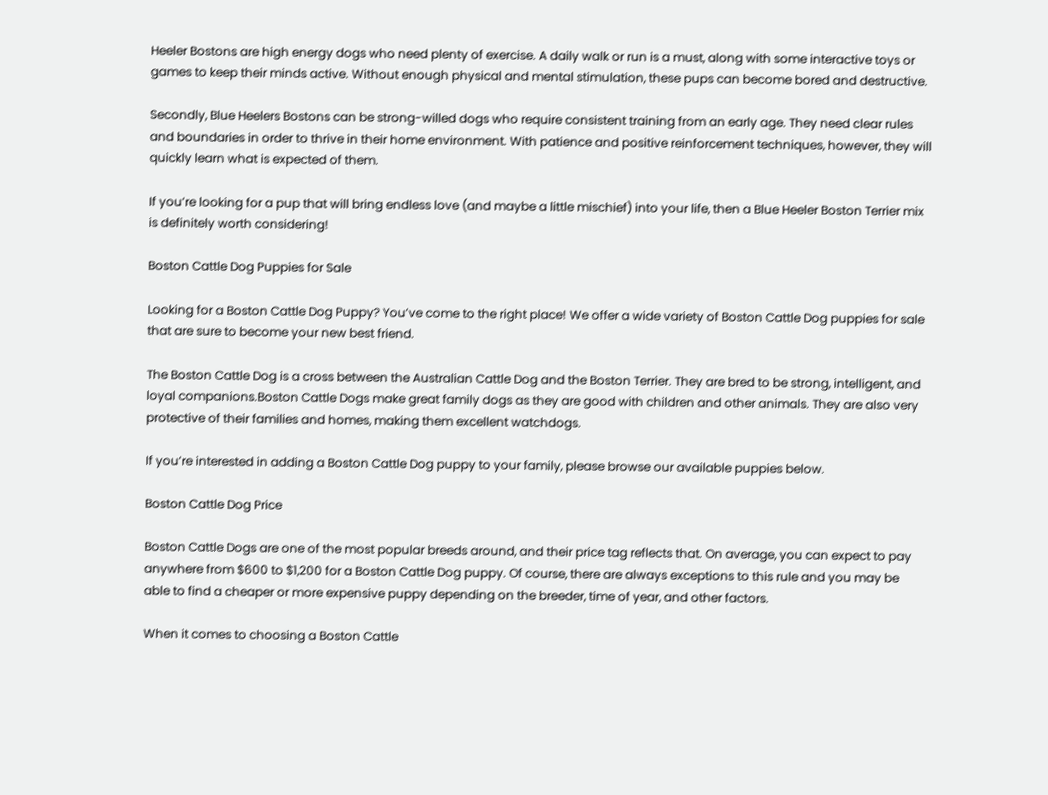Heeler Bostons are high energy dogs who need plenty of exercise. A daily walk or run is a must, along with some interactive toys or games to keep their minds active. Without enough physical and mental stimulation, these pups can become bored and destructive.

Secondly, Blue Heelers Bostons can be strong-willed dogs who require consistent training from an early age. They need clear rules and boundaries in order to thrive in their home environment. With patience and positive reinforcement techniques, however, they will quickly learn what is expected of them.

If you’re looking for a pup that will bring endless love (and maybe a little mischief) into your life, then a Blue Heeler Boston Terrier mix is definitely worth considering!

Boston Cattle Dog Puppies for Sale

Looking for a Boston Cattle Dog Puppy? You’ve come to the right place! We offer a wide variety of Boston Cattle Dog puppies for sale that are sure to become your new best friend.

The Boston Cattle Dog is a cross between the Australian Cattle Dog and the Boston Terrier. They are bred to be strong, intelligent, and loyal companions.Boston Cattle Dogs make great family dogs as they are good with children and other animals. They are also very protective of their families and homes, making them excellent watchdogs.

If you’re interested in adding a Boston Cattle Dog puppy to your family, please browse our available puppies below.

Boston Cattle Dog Price

Boston Cattle Dogs are one of the most popular breeds around, and their price tag reflects that. On average, you can expect to pay anywhere from $600 to $1,200 for a Boston Cattle Dog puppy. Of course, there are always exceptions to this rule and you may be able to find a cheaper or more expensive puppy depending on the breeder, time of year, and other factors.

When it comes to choosing a Boston Cattle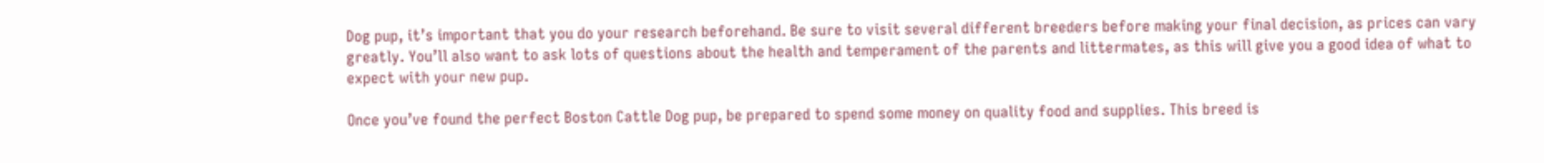Dog pup, it’s important that you do your research beforehand. Be sure to visit several different breeders before making your final decision, as prices can vary greatly. You’ll also want to ask lots of questions about the health and temperament of the parents and littermates, as this will give you a good idea of what to expect with your new pup.

Once you’ve found the perfect Boston Cattle Dog pup, be prepared to spend some money on quality food and supplies. This breed is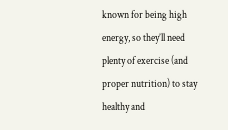known for being high energy, so they’ll need plenty of exercise (and proper nutrition) to stay healthy and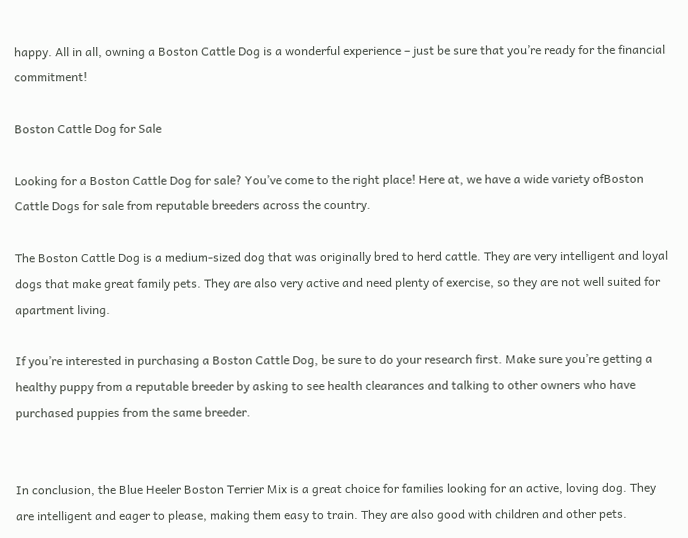happy. All in all, owning a Boston Cattle Dog is a wonderful experience – just be sure that you’re ready for the financial commitment!

Boston Cattle Dog for Sale

Looking for a Boston Cattle Dog for sale? You’ve come to the right place! Here at, we have a wide variety ofBoston Cattle Dogs for sale from reputable breeders across the country.

The Boston Cattle Dog is a medium-sized dog that was originally bred to herd cattle. They are very intelligent and loyal dogs that make great family pets. They are also very active and need plenty of exercise, so they are not well suited for apartment living.

If you’re interested in purchasing a Boston Cattle Dog, be sure to do your research first. Make sure you’re getting a healthy puppy from a reputable breeder by asking to see health clearances and talking to other owners who have purchased puppies from the same breeder.


In conclusion, the Blue Heeler Boston Terrier Mix is a great choice for families looking for an active, loving dog. They are intelligent and eager to please, making them easy to train. They are also good with children and other pets.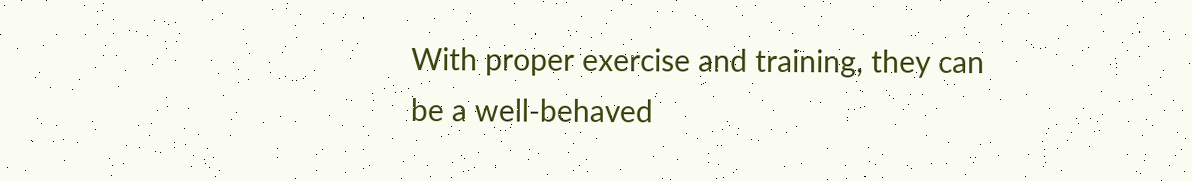With proper exercise and training, they can be a well-behaved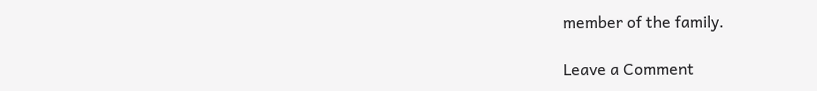member of the family.

Leave a Comment